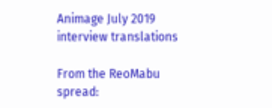Animage July 2019 interview translations

From the ReoMabu spread: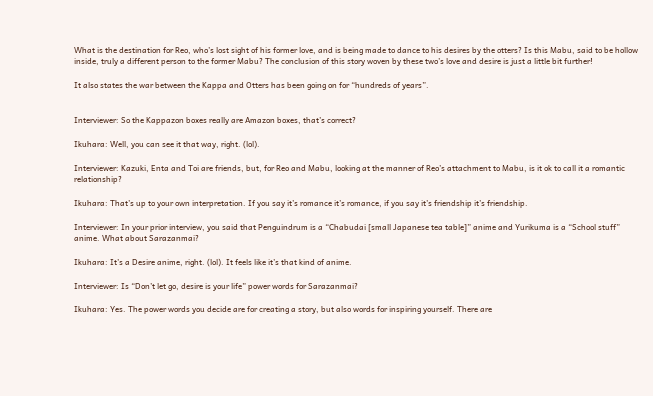What is the destination for Reo, who’s lost sight of his former love, and is being made to dance to his desires by the otters? Is this Mabu, said to be hollow inside, truly a different person to the former Mabu? The conclusion of this story woven by these two’s love and desire is just a little bit further!

It also states the war between the Kappa and Otters has been going on for “hundreds of years”.


Interviewer: So the Kappazon boxes really are Amazon boxes, that’s correct?

Ikuhara: Well, you can see it that way, right. (lol).

Interviewer: Kazuki, Enta and Toi are friends, but, for Reo and Mabu, looking at the manner of Reo’s attachment to Mabu, is it ok to call it a romantic relationship?

Ikuhara: That’s up to your own interpretation. If you say it’s romance it’s romance, if you say it’s friendship it’s friendship.

Interviewer: In your prior interview, you said that Penguindrum is a “Chabudai [small Japanese tea table]” anime and Yurikuma is a “School stuff” anime. What about Sarazanmai?

Ikuhara: It’s a Desire anime, right. (lol). It feels like it’s that kind of anime.

Interviewer: Is “Don’t let go, desire is your life” power words for Sarazanmai?

Ikuhara: Yes. The power words you decide are for creating a story, but also words for inspiring yourself. There are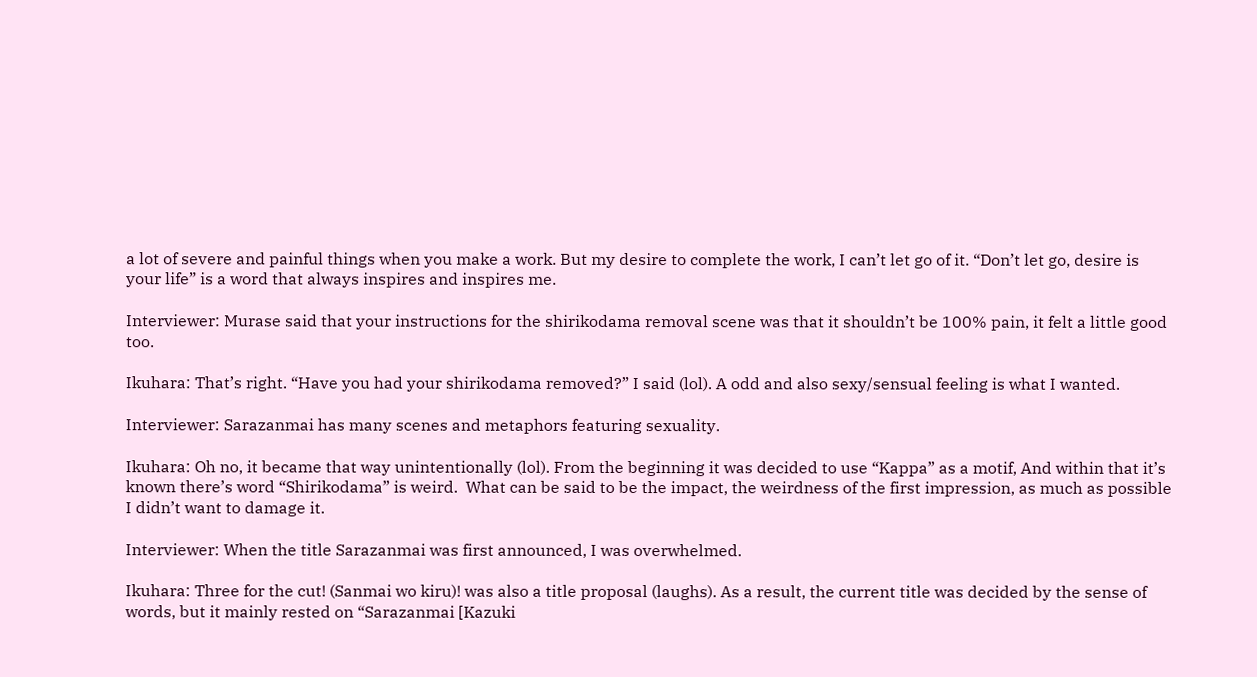a lot of severe and painful things when you make a work. But my desire to complete the work, I can’t let go of it. “Don’t let go, desire is your life” is a word that always inspires and inspires me.

Interviewer: Murase said that your instructions for the shirikodama removal scene was that it shouldn’t be 100% pain, it felt a little good too.

Ikuhara: That’s right. “Have you had your shirikodama removed?” I said (lol). A odd and also sexy/sensual feeling is what I wanted.

Interviewer: Sarazanmai has many scenes and metaphors featuring sexuality.

Ikuhara: Oh no, it became that way unintentionally (lol). From the beginning it was decided to use “Kappa” as a motif, And within that it’s known there’s word “Shirikodama” is weird.  What can be said to be the impact, the weirdness of the first impression, as much as possible I didn’t want to damage it.

Interviewer: When the title Sarazanmai was first announced, I was overwhelmed.

Ikuhara: Three for the cut! (Sanmai wo kiru)! was also a title proposal (laughs). As a result, the current title was decided by the sense of words, but it mainly rested on “Sarazanmai [Kazuki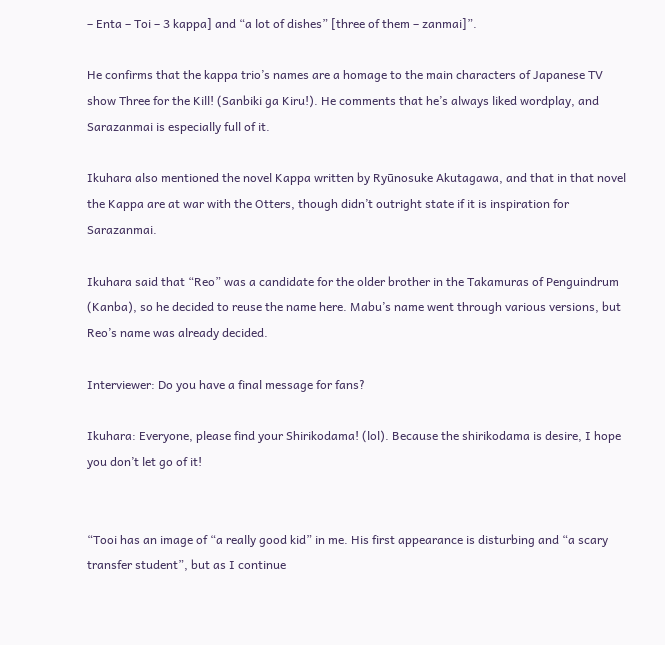– Enta – Toi – 3 kappa] and “a lot of dishes” [three of them – zanmai]”.

He confirms that the kappa trio’s names are a homage to the main characters of Japanese TV show Three for the Kill! (Sanbiki ga Kiru!). He comments that he’s always liked wordplay, and Sarazanmai is especially full of it.

Ikuhara also mentioned the novel Kappa written by Ryūnosuke Akutagawa, and that in that novel the Kappa are at war with the Otters, though didn’t outright state if it is inspiration for Sarazanmai.

Ikuhara said that “Reo” was a candidate for the older brother in the Takamuras of Penguindrum (Kanba), so he decided to reuse the name here. Mabu’s name went through various versions, but Reo’s name was already decided.

Interviewer: Do you have a final message for fans?

Ikuhara: Everyone, please find your Shirikodama! (lol). Because the shirikodama is desire, I hope you don’t let go of it!


“Tooi has an image of “a really good kid” in me. His first appearance is disturbing and “a scary transfer student”, but as I continue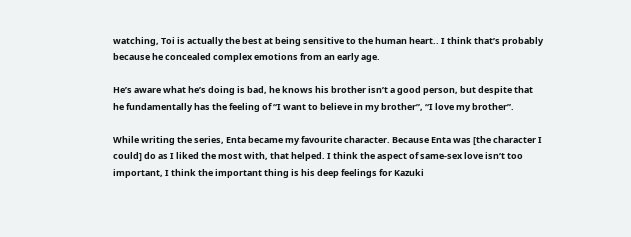watching, Toi is actually the best at being sensitive to the human heart.. I think that’s probably because he concealed complex emotions from an early age.

He’s aware what he’s doing is bad, he knows his brother isn’t a good person, but despite that he fundamentally has the feeling of “I want to believe in my brother”, “I love my brother”.

While writing the series, Enta became my favourite character. Because Enta was [the character I could] do as I liked the most with, that helped. I think the aspect of same-sex love isn’t too important, I think the important thing is his deep feelings for Kazuki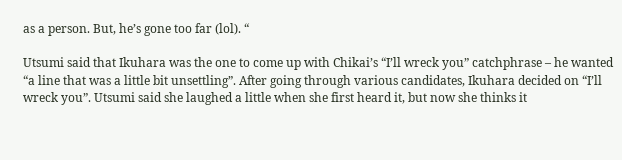as a person. But, he’s gone too far (lol). “

Utsumi said that Ikuhara was the one to come up with Chikai’s “I’ll wreck you” catchphrase – he wanted “a line that was a little bit unsettling”. After going through various candidates, Ikuhara decided on “I’ll wreck you”. Utsumi said she laughed a little when she first heard it, but now she thinks it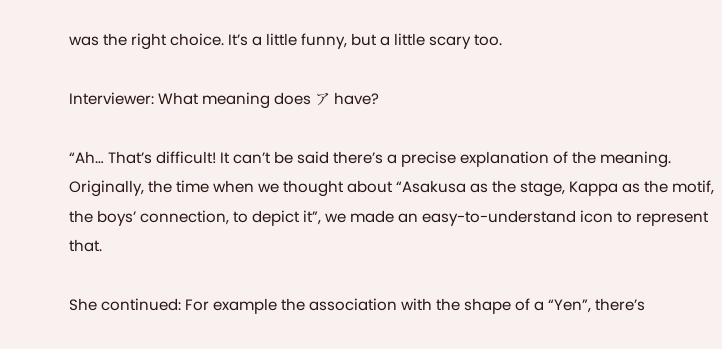was the right choice. It’s a little funny, but a little scary too.

Interviewer: What meaning does ア have?

“Ah… That’s difficult! It can’t be said there’s a precise explanation of the meaning. Originally, the time when we thought about “Asakusa as the stage, Kappa as the motif, the boys’ connection, to depict it”, we made an easy-to-understand icon to represent that.

She continued: For example the association with the shape of a “Yen”, there’s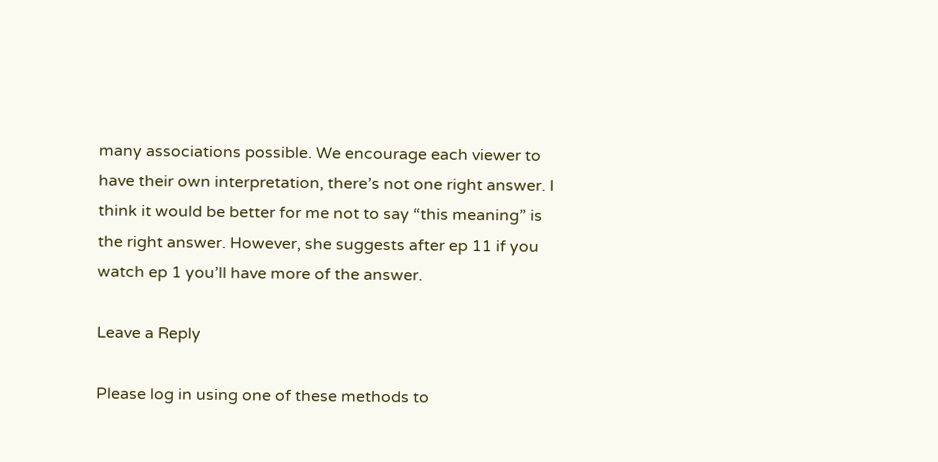many associations possible. We encourage each viewer to have their own interpretation, there’s not one right answer. I think it would be better for me not to say “this meaning” is the right answer. However, she suggests after ep 11 if you watch ep 1 you’ll have more of the answer.

Leave a Reply

Please log in using one of these methods to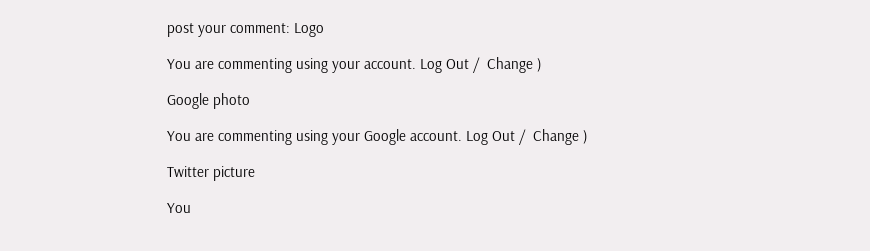post your comment: Logo

You are commenting using your account. Log Out /  Change )

Google photo

You are commenting using your Google account. Log Out /  Change )

Twitter picture

You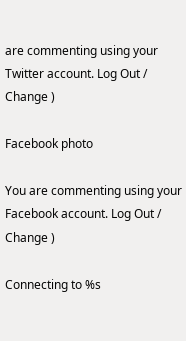are commenting using your Twitter account. Log Out /  Change )

Facebook photo

You are commenting using your Facebook account. Log Out /  Change )

Connecting to %s